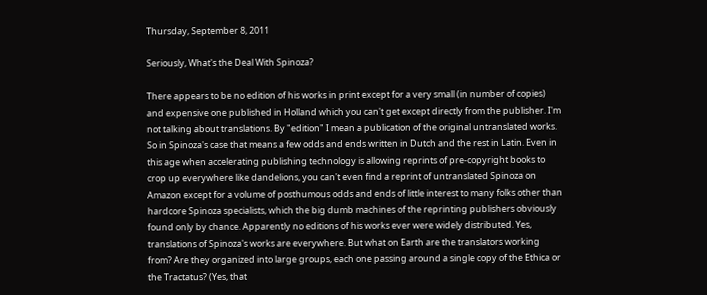Thursday, September 8, 2011

Seriously, What's the Deal With Spinoza?

There appears to be no edition of his works in print except for a very small (in number of copies) and expensive one published in Holland which you can't get except directly from the publisher. I'm not talking about translations. By "edition" I mean a publication of the original untranslated works. So in Spinoza's case that means a few odds and ends written in Dutch and the rest in Latin. Even in this age when accelerating publishing technology is allowing reprints of pre-copyright books to crop up everywhere like dandelions, you can't even find a reprint of untranslated Spinoza on Amazon except for a volume of posthumous odds and ends of little interest to many folks other than hardcore Spinoza specialists, which the big dumb machines of the reprinting publishers obviously found only by chance. Apparently no editions of his works ever were widely distributed. Yes, translations of Spinoza's works are everywhere. But what on Earth are the translators working from? Are they organized into large groups, each one passing around a single copy of the Ethica or the Tractatus? (Yes, that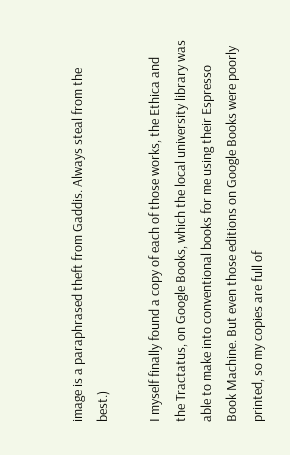image is a paraphrased theft from Gaddis. Always steal from the best.)

I myself finally found a copy of each of those works, the Ethica and the Tractatus, on Google Books, which the local university library was able to make into conventional books for me using their Espresso Book Machine. But even those editions on Google Books were poorly printed, so my copies are full of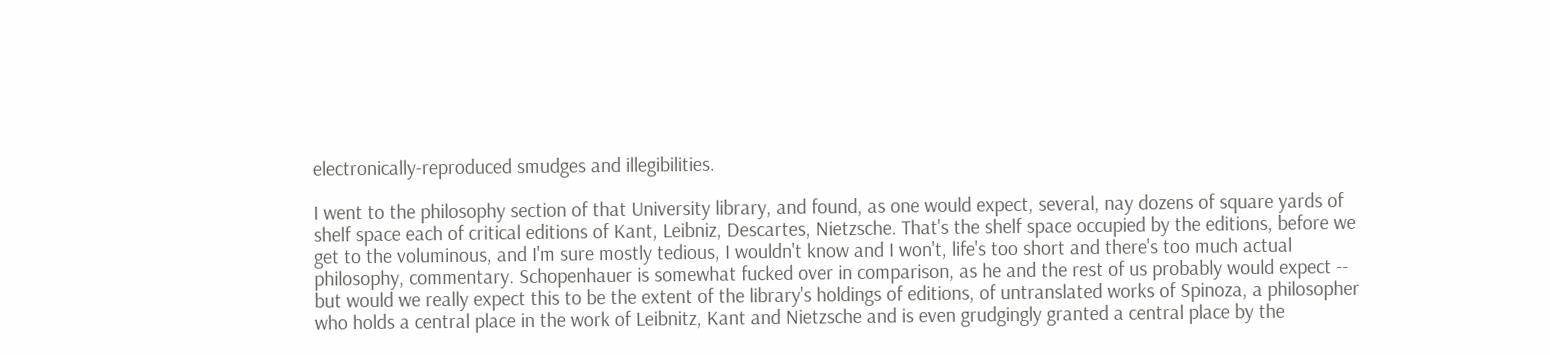electronically-reproduced smudges and illegibilities.

I went to the philosophy section of that University library, and found, as one would expect, several, nay dozens of square yards of shelf space each of critical editions of Kant, Leibniz, Descartes, Nietzsche. That's the shelf space occupied by the editions, before we get to the voluminous, and I'm sure mostly tedious, I wouldn't know and I won't, life's too short and there's too much actual philosophy, commentary. Schopenhauer is somewhat fucked over in comparison, as he and the rest of us probably would expect -- but would we really expect this to be the extent of the library's holdings of editions, of untranslated works of Spinoza, a philosopher who holds a central place in the work of Leibnitz, Kant and Nietzsche and is even grudgingly granted a central place by the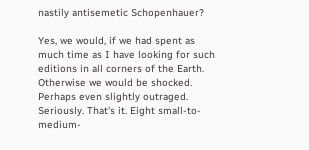nastily antisemetic Schopenhauer?

Yes, we would, if we had spent as much time as I have looking for such editions in all corners of the Earth. Otherwise we would be shocked. Perhaps even slightly outraged. Seriously. That's it. Eight small-to-medium-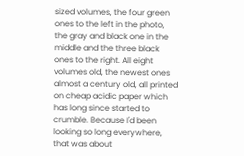sized volumes, the four green ones to the left in the photo, the gray and black one in the middle and the three black ones to the right. All eight volumes old, the newest ones almost a century old, all printed on cheap acidic paper which has long since started to crumble. Because I'd been looking so long everywhere, that was about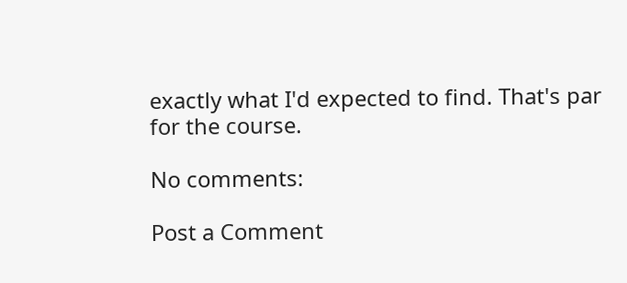exactly what I'd expected to find. That's par for the course.

No comments:

Post a Comment